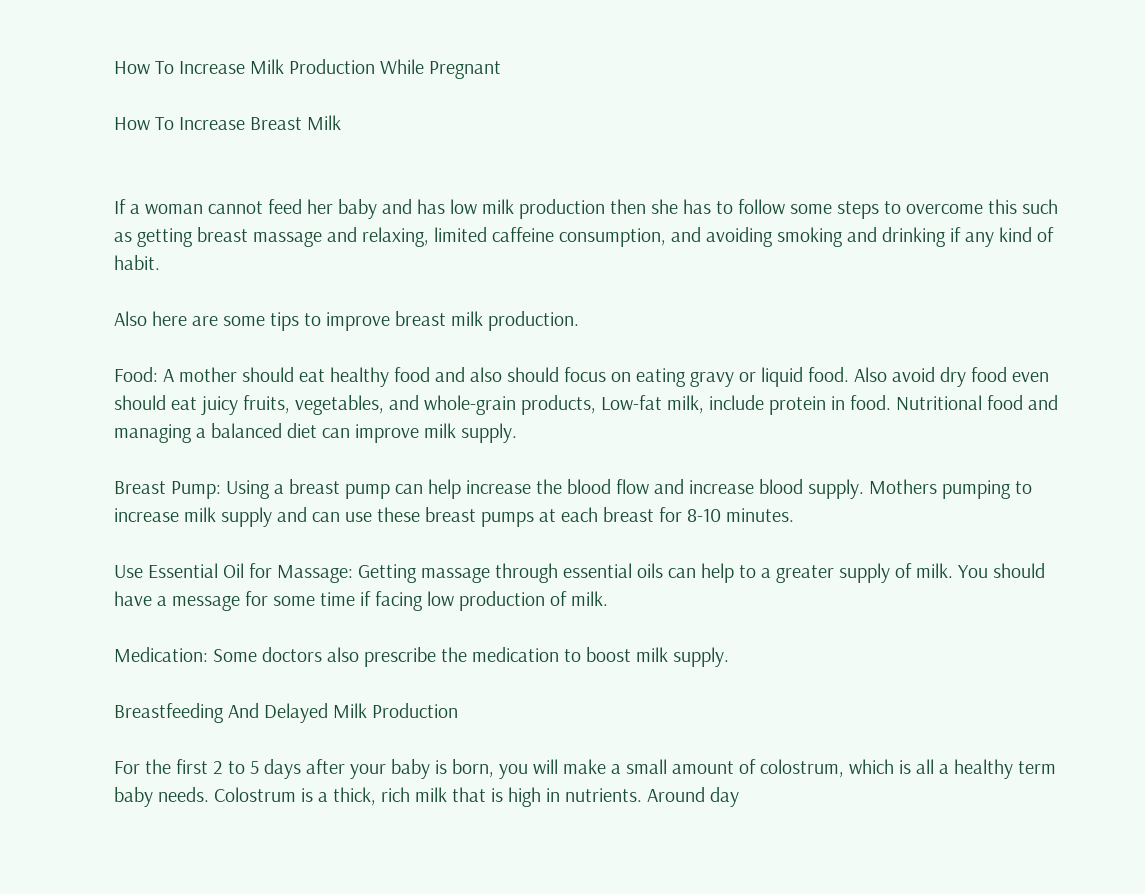How To Increase Milk Production While Pregnant

How To Increase Breast Milk


If a woman cannot feed her baby and has low milk production then she has to follow some steps to overcome this such as getting breast massage and relaxing, limited caffeine consumption, and avoiding smoking and drinking if any kind of habit.

Also here are some tips to improve breast milk production.

Food: A mother should eat healthy food and also should focus on eating gravy or liquid food. Also avoid dry food even should eat juicy fruits, vegetables, and whole-grain products, Low-fat milk, include protein in food. Nutritional food and managing a balanced diet can improve milk supply.

Breast Pump: Using a breast pump can help increase the blood flow and increase blood supply. Mothers pumping to increase milk supply and can use these breast pumps at each breast for 8-10 minutes.

Use Essential Oil for Massage: Getting massage through essential oils can help to a greater supply of milk. You should have a message for some time if facing low production of milk.

Medication: Some doctors also prescribe the medication to boost milk supply.

Breastfeeding And Delayed Milk Production

For the first 2 to 5 days after your baby is born, you will make a small amount of colostrum, which is all a healthy term baby needs. Colostrum is a thick, rich milk that is high in nutrients. Around day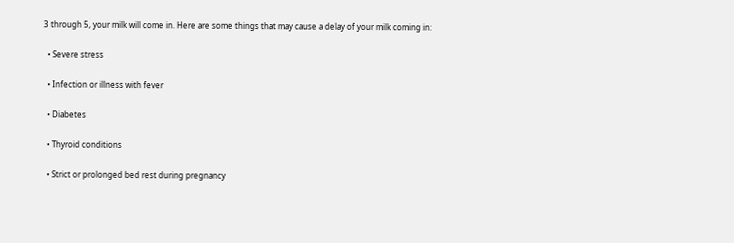3 through 5, your milk will come in. Here are some things that may cause a delay of your milk coming in:

  • Severe stress

  • Infection or illness with fever

  • Diabetes

  • Thyroid conditions

  • Strict or prolonged bed rest during pregnancy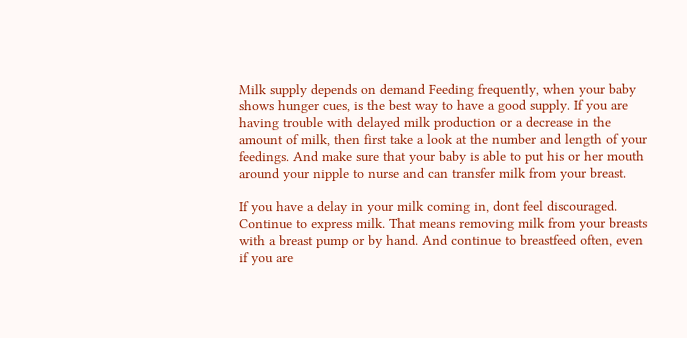Milk supply depends on demand Feeding frequently, when your baby shows hunger cues, is the best way to have a good supply. If you are having trouble with delayed milk production or a decrease in the amount of milk, then first take a look at the number and length of your feedings. And make sure that your baby is able to put his or her mouth around your nipple to nurse and can transfer milk from your breast.

If you have a delay in your milk coming in, dont feel discouraged. Continue to express milk. That means removing milk from your breasts with a breast pump or by hand. And continue to breastfeed often, even if you are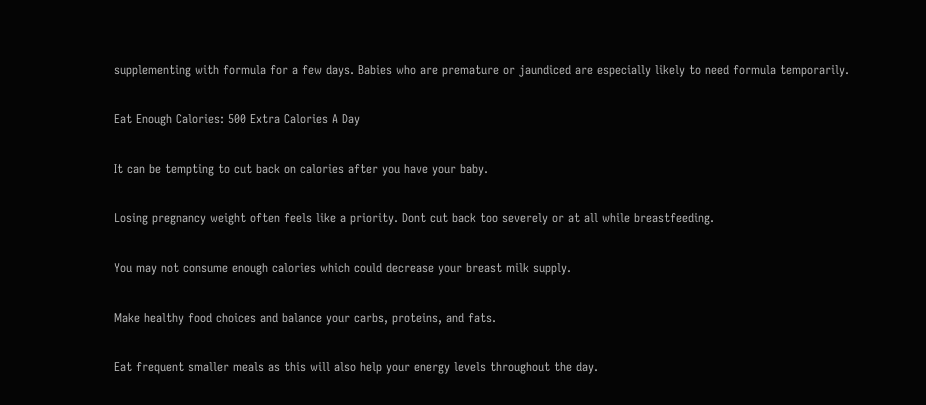supplementing with formula for a few days. Babies who are premature or jaundiced are especially likely to need formula temporarily.

Eat Enough Calories: 500 Extra Calories A Day

It can be tempting to cut back on calories after you have your baby.

Losing pregnancy weight often feels like a priority. Dont cut back too severely or at all while breastfeeding.

You may not consume enough calories which could decrease your breast milk supply.

Make healthy food choices and balance your carbs, proteins, and fats.

Eat frequent smaller meals as this will also help your energy levels throughout the day.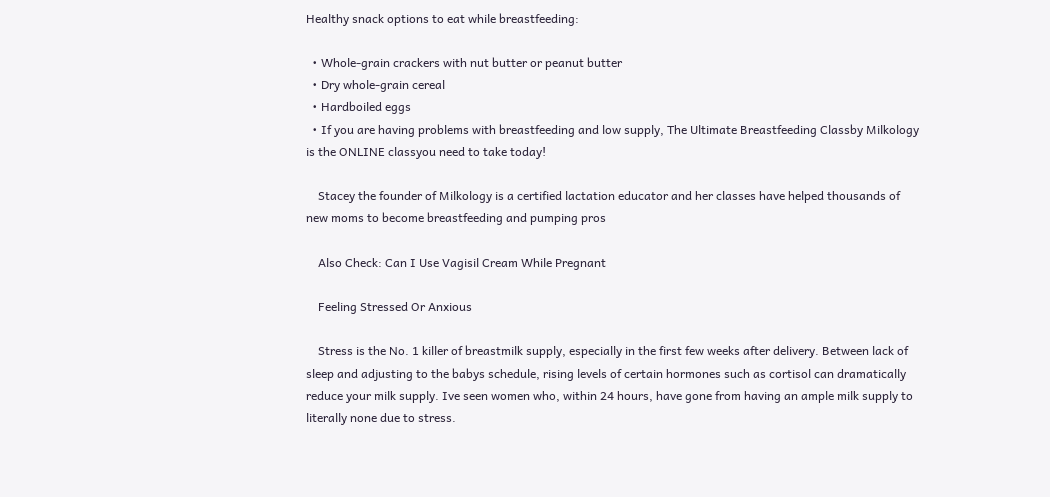Healthy snack options to eat while breastfeeding:

  • Whole-grain crackers with nut butter or peanut butter
  • Dry whole-grain cereal
  • Hardboiled eggs
  • If you are having problems with breastfeeding and low supply, The Ultimate Breastfeeding Classby Milkology is the ONLINE classyou need to take today!

    Stacey the founder of Milkology is a certified lactation educator and her classes have helped thousands of new moms to become breastfeeding and pumping pros

    Also Check: Can I Use Vagisil Cream While Pregnant

    Feeling Stressed Or Anxious

    Stress is the No. 1 killer of breastmilk supply, especially in the first few weeks after delivery. Between lack of sleep and adjusting to the babys schedule, rising levels of certain hormones such as cortisol can dramatically reduce your milk supply. Ive seen women who, within 24 hours, have gone from having an ample milk supply to literally none due to stress.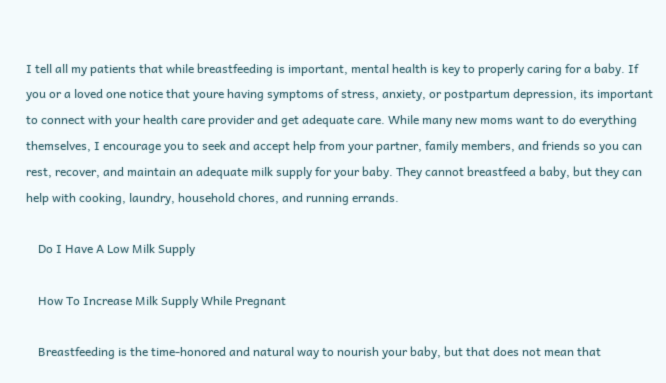I tell all my patients that while breastfeeding is important, mental health is key to properly caring for a baby. If you or a loved one notice that youre having symptoms of stress, anxiety, or postpartum depression, its important to connect with your health care provider and get adequate care. While many new moms want to do everything themselves, I encourage you to seek and accept help from your partner, family members, and friends so you can rest, recover, and maintain an adequate milk supply for your baby. They cannot breastfeed a baby, but they can help with cooking, laundry, household chores, and running errands.

    Do I Have A Low Milk Supply

    How To Increase Milk Supply While Pregnant

    Breastfeeding is the time-honored and natural way to nourish your baby, but that does not mean that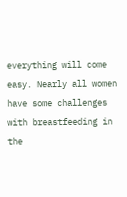everything will come easy. Nearly all women have some challenges with breastfeeding in the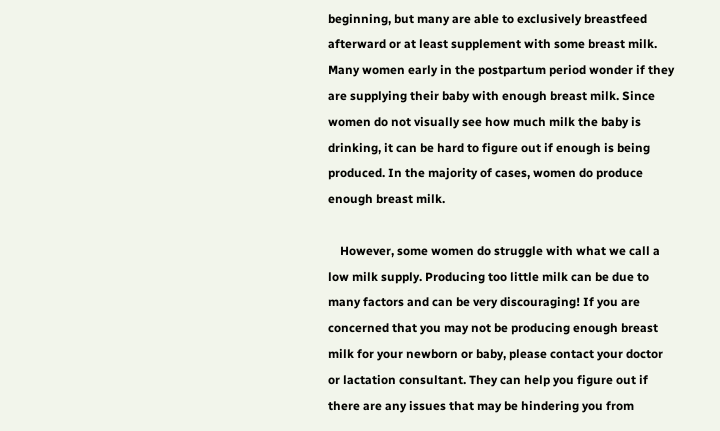beginning, but many are able to exclusively breastfeed afterward or at least supplement with some breast milk. Many women early in the postpartum period wonder if they are supplying their baby with enough breast milk. Since women do not visually see how much milk the baby is drinking, it can be hard to figure out if enough is being produced. In the majority of cases, women do produce enough breast milk.

    However, some women do struggle with what we call a low milk supply. Producing too little milk can be due to many factors and can be very discouraging! If you are concerned that you may not be producing enough breast milk for your newborn or baby, please contact your doctor or lactation consultant. They can help you figure out if there are any issues that may be hindering you from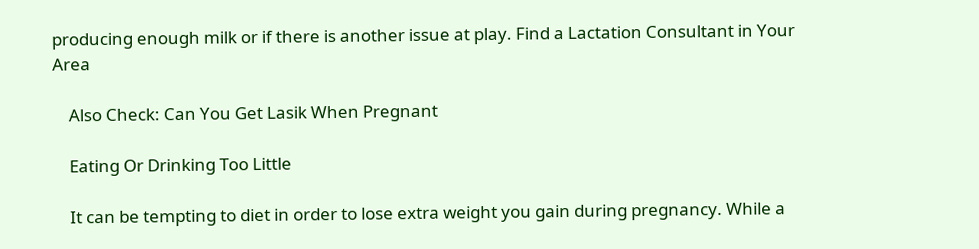producing enough milk or if there is another issue at play. Find a Lactation Consultant in Your Area

    Also Check: Can You Get Lasik When Pregnant

    Eating Or Drinking Too Little

    It can be tempting to diet in order to lose extra weight you gain during pregnancy. While a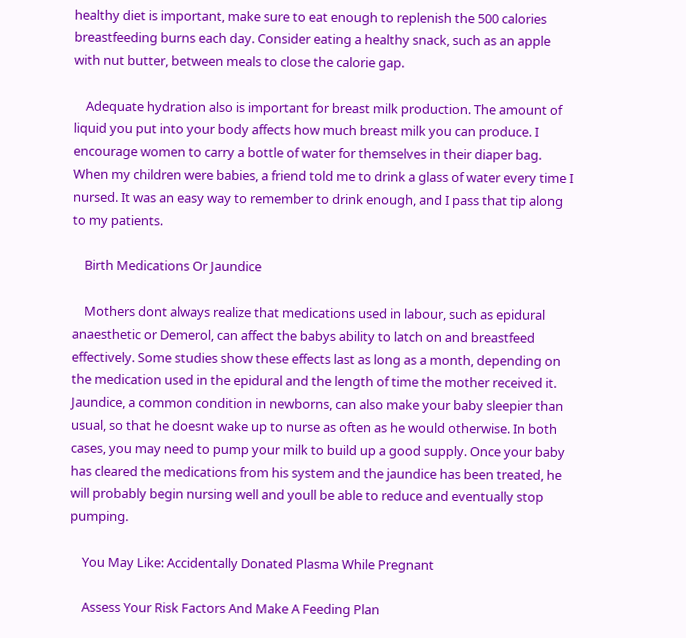healthy diet is important, make sure to eat enough to replenish the 500 calories breastfeeding burns each day. Consider eating a healthy snack, such as an apple with nut butter, between meals to close the calorie gap.

    Adequate hydration also is important for breast milk production. The amount of liquid you put into your body affects how much breast milk you can produce. I encourage women to carry a bottle of water for themselves in their diaper bag. When my children were babies, a friend told me to drink a glass of water every time I nursed. It was an easy way to remember to drink enough, and I pass that tip along to my patients.

    Birth Medications Or Jaundice

    Mothers dont always realize that medications used in labour, such as epidural anaesthetic or Demerol, can affect the babys ability to latch on and breastfeed effectively. Some studies show these effects last as long as a month, depending on the medication used in the epidural and the length of time the mother received it. Jaundice, a common condition in newborns, can also make your baby sleepier than usual, so that he doesnt wake up to nurse as often as he would otherwise. In both cases, you may need to pump your milk to build up a good supply. Once your baby has cleared the medications from his system and the jaundice has been treated, he will probably begin nursing well and youll be able to reduce and eventually stop pumping.

    You May Like: Accidentally Donated Plasma While Pregnant

    Assess Your Risk Factors And Make A Feeding Plan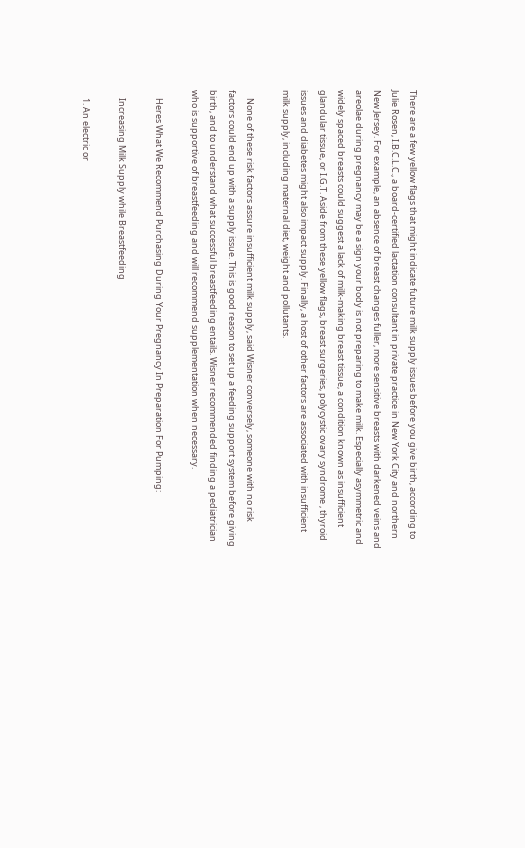There are a few yellow flags that might indicate future milk supply issues before you give birth, according to Julie Rosen, I.B.C.L.C., a board-certified lactation consultant in private practice in New York City and northern New Jersey. For example, an absence of breast changes fuller, more sensitive breasts with darkened veins and areolae during pregnancy may be a sign your body is not preparing to make milk. Especially asymmetric and widely spaced breasts could suggest a lack of milk-making breast tissue, a condition known as insufficient glandular tissue, or I.G.T. Aside from these yellow flags, breast surgeries, polycystic ovary syndrome , thyroid issues and diabetes might also impact supply. Finally, a host of other factors are associated with insufficient milk supply, including maternal diet, weight and pollutants.

    None of these risk factors assure insufficient milk supply, said Wisner conversely, someone with no risk factors could end up with a supply issue. This is good reason to set up a feeding support system before giving birth, and to understand what successful breastfeeding entails. Wisner recommended finding a pediatrician who is supportive of breastfeeding and will recommend supplementation when necessary.

    Heres What We Recommend Purchasing During Your Pregnancy In Preparation For Pumping:

    Increasing Milk Supply while Breastfeeding

    1. An electric or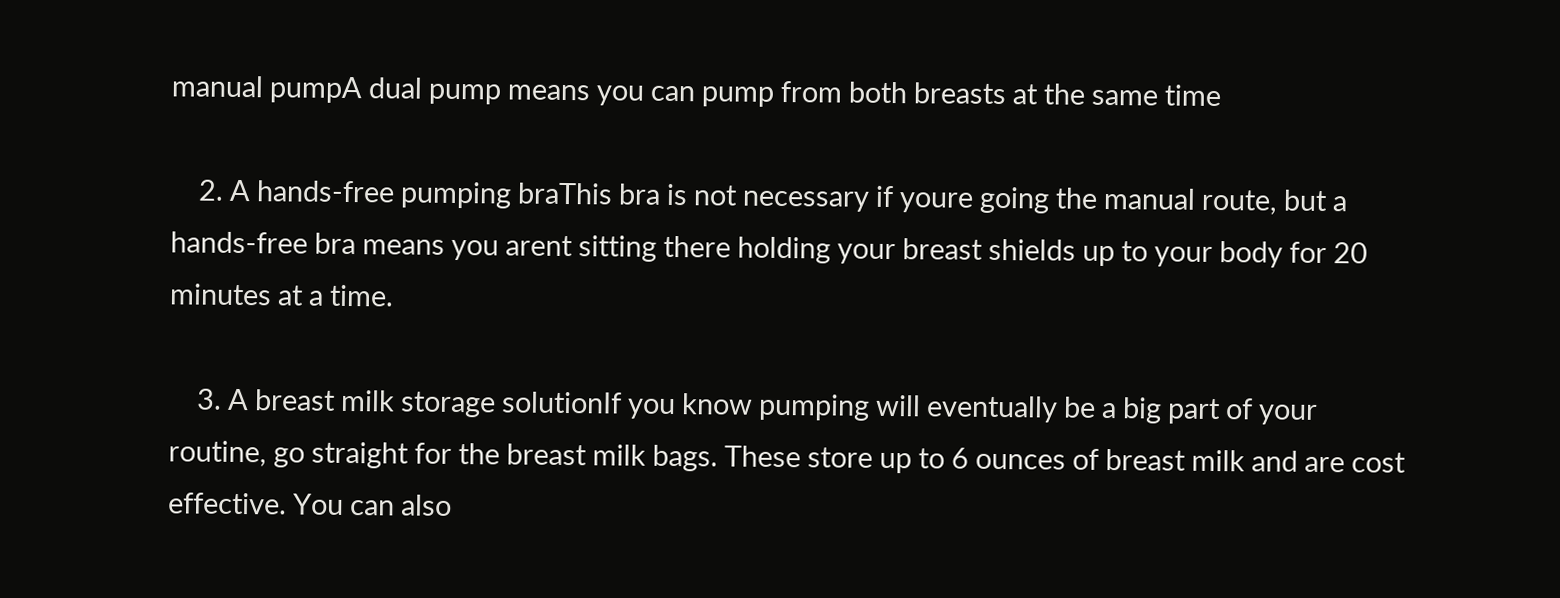manual pumpA dual pump means you can pump from both breasts at the same time

    2. A hands-free pumping braThis bra is not necessary if youre going the manual route, but a hands-free bra means you arent sitting there holding your breast shields up to your body for 20 minutes at a time.

    3. A breast milk storage solutionIf you know pumping will eventually be a big part of your routine, go straight for the breast milk bags. These store up to 6 ounces of breast milk and are cost effective. You can also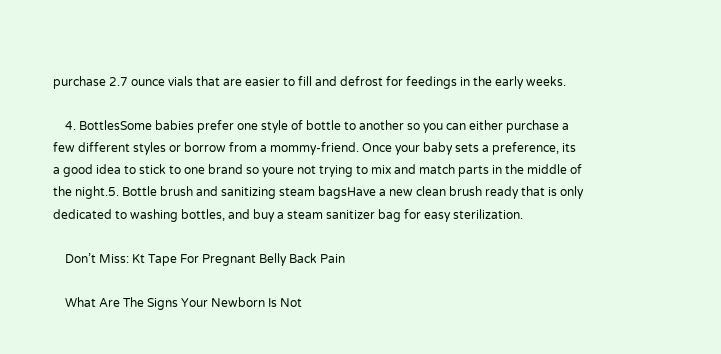purchase 2.7 ounce vials that are easier to fill and defrost for feedings in the early weeks.

    4. BottlesSome babies prefer one style of bottle to another so you can either purchase a few different styles or borrow from a mommy-friend. Once your baby sets a preference, its a good idea to stick to one brand so youre not trying to mix and match parts in the middle of the night.5. Bottle brush and sanitizing steam bagsHave a new clean brush ready that is only dedicated to washing bottles, and buy a steam sanitizer bag for easy sterilization.

    Don’t Miss: Kt Tape For Pregnant Belly Back Pain

    What Are The Signs Your Newborn Is Not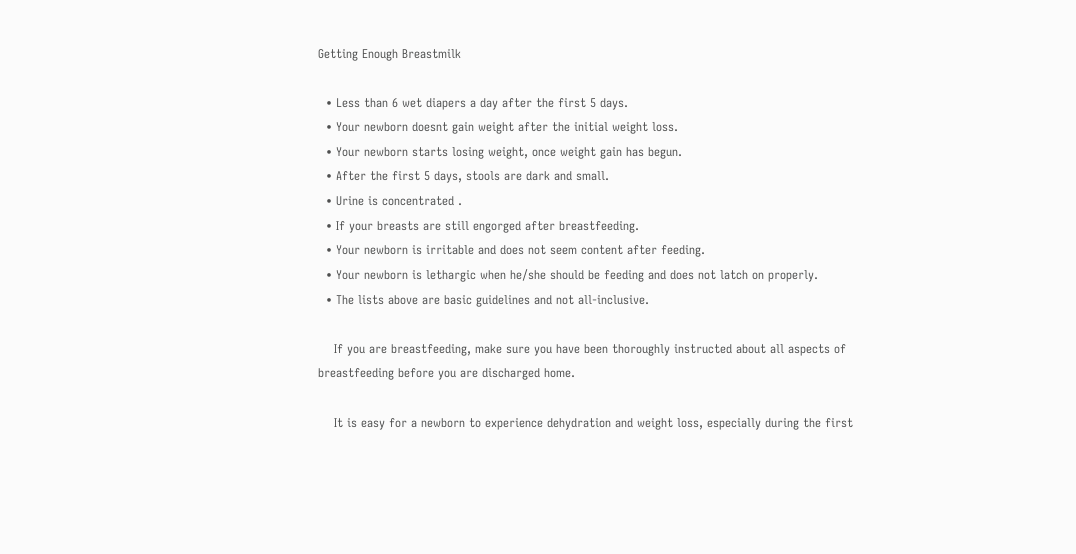Getting Enough Breastmilk

  • Less than 6 wet diapers a day after the first 5 days.
  • Your newborn doesnt gain weight after the initial weight loss.
  • Your newborn starts losing weight, once weight gain has begun.
  • After the first 5 days, stools are dark and small.
  • Urine is concentrated .
  • If your breasts are still engorged after breastfeeding.
  • Your newborn is irritable and does not seem content after feeding.
  • Your newborn is lethargic when he/she should be feeding and does not latch on properly.
  • The lists above are basic guidelines and not all-inclusive.

    If you are breastfeeding, make sure you have been thoroughly instructed about all aspects of breastfeeding before you are discharged home.

    It is easy for a newborn to experience dehydration and weight loss, especially during the first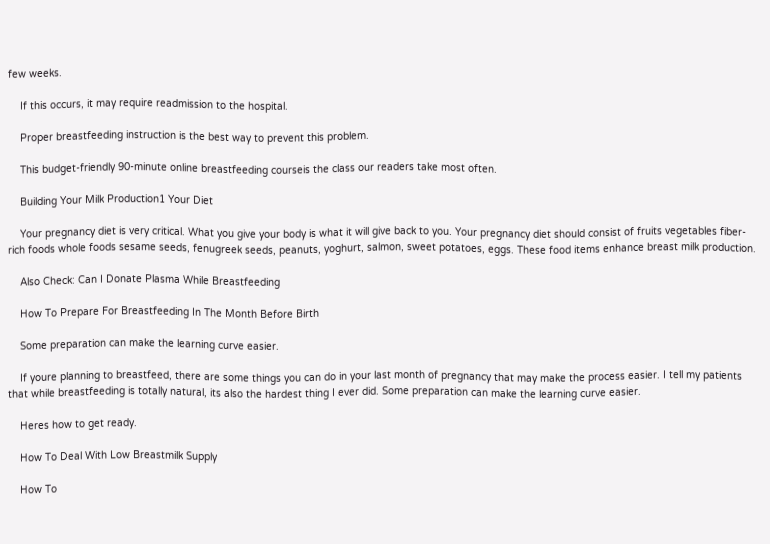few weeks.

    If this occurs, it may require readmission to the hospital.

    Proper breastfeeding instruction is the best way to prevent this problem.

    This budget-friendly 90-minute online breastfeeding courseis the class our readers take most often.

    Building Your Milk Production1 Your Diet

    Your pregnancy diet is very critical. What you give your body is what it will give back to you. Your pregnancy diet should consist of fruits vegetables fiber-rich foods whole foods sesame seeds, fenugreek seeds, peanuts, yoghurt, salmon, sweet potatoes, eggs. These food items enhance breast milk production.

    Also Check: Can I Donate Plasma While Breastfeeding

    How To Prepare For Breastfeeding In The Month Before Birth

    Some preparation can make the learning curve easier.

    If youre planning to breastfeed, there are some things you can do in your last month of pregnancy that may make the process easier. I tell my patients that while breastfeeding is totally natural, its also the hardest thing I ever did. Some preparation can make the learning curve easier.

    Heres how to get ready.

    How To Deal With Low Breastmilk Supply

    How To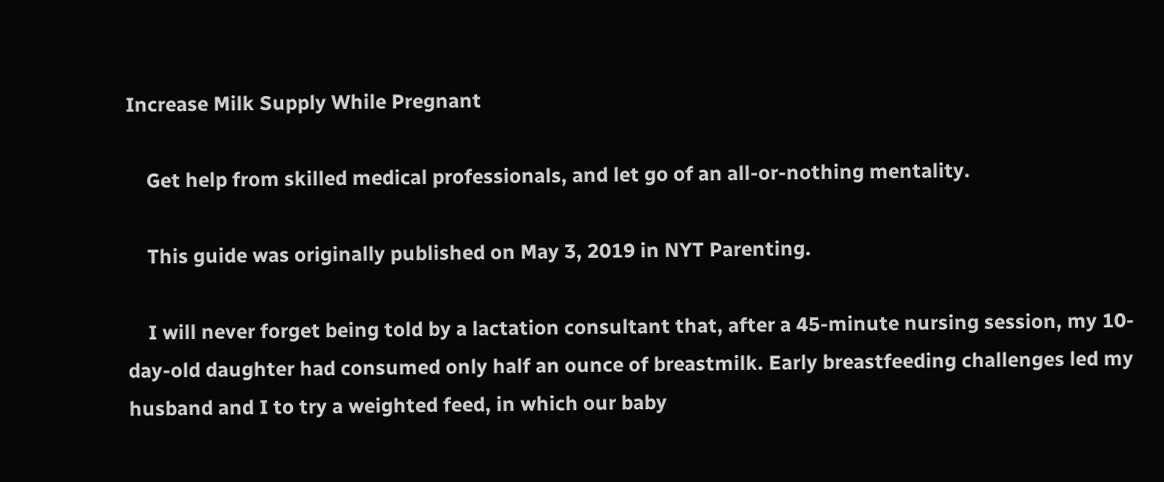Increase Milk Supply While Pregnant

    Get help from skilled medical professionals, and let go of an all-or-nothing mentality.

    This guide was originally published on May 3, 2019 in NYT Parenting.

    I will never forget being told by a lactation consultant that, after a 45-minute nursing session, my 10-day-old daughter had consumed only half an ounce of breastmilk. Early breastfeeding challenges led my husband and I to try a weighted feed, in which our baby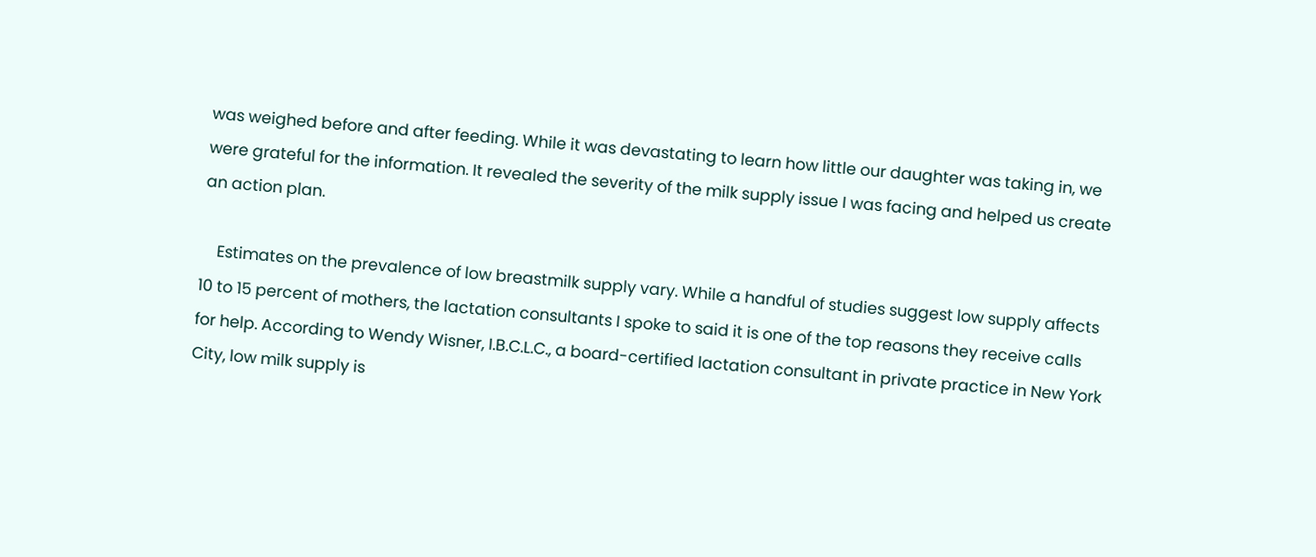was weighed before and after feeding. While it was devastating to learn how little our daughter was taking in, we were grateful for the information. It revealed the severity of the milk supply issue I was facing and helped us create an action plan.

    Estimates on the prevalence of low breastmilk supply vary. While a handful of studies suggest low supply affects 10 to 15 percent of mothers, the lactation consultants I spoke to said it is one of the top reasons they receive calls for help. According to Wendy Wisner, I.B.C.L.C., a board-certified lactation consultant in private practice in New York City, low milk supply is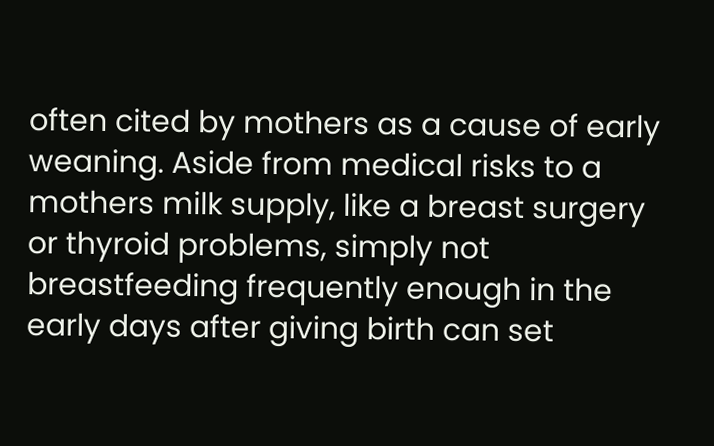often cited by mothers as a cause of early weaning. Aside from medical risks to a mothers milk supply, like a breast surgery or thyroid problems, simply not breastfeeding frequently enough in the early days after giving birth can set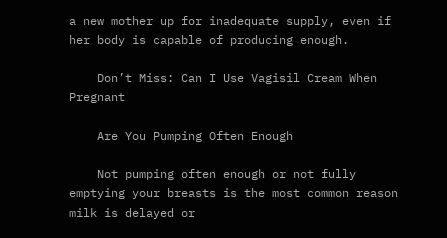a new mother up for inadequate supply, even if her body is capable of producing enough.

    Don’t Miss: Can I Use Vagisil Cream When Pregnant

    Are You Pumping Often Enough

    Not pumping often enough or not fully emptying your breasts is the most common reason milk is delayed or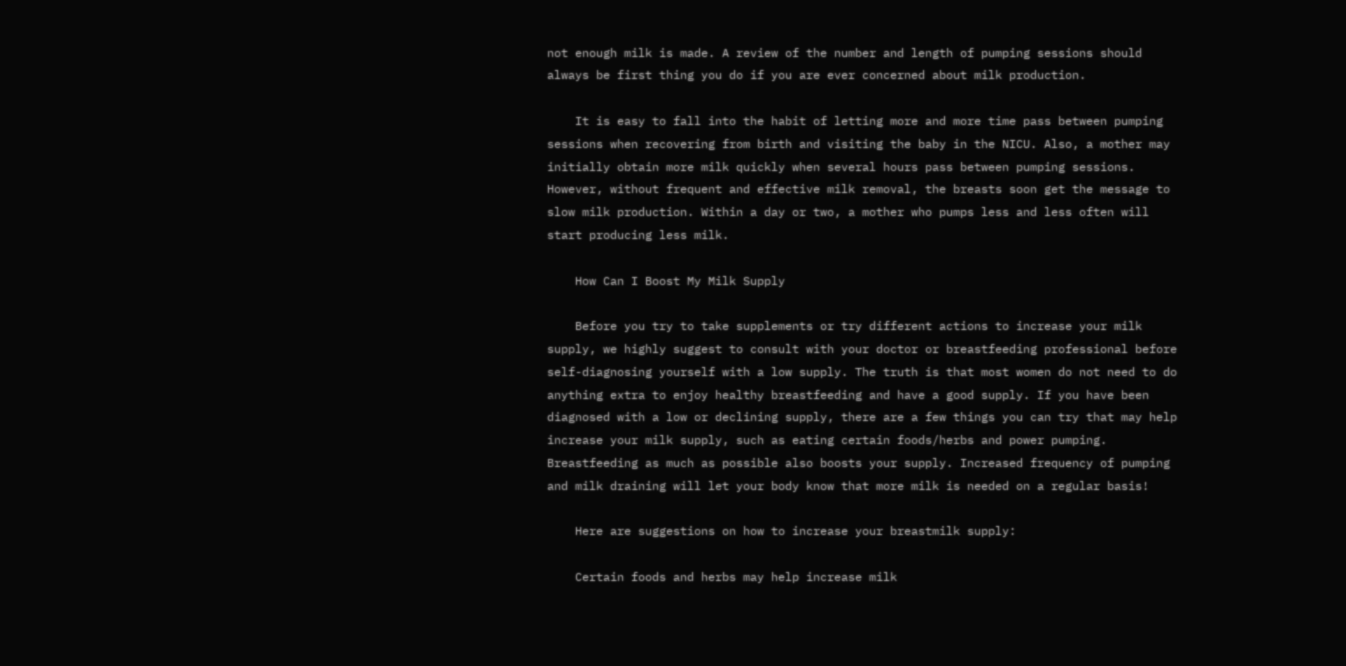not enough milk is made. A review of the number and length of pumping sessions should always be first thing you do if you are ever concerned about milk production.

    It is easy to fall into the habit of letting more and more time pass between pumping sessions when recovering from birth and visiting the baby in the NICU. Also, a mother may initially obtain more milk quickly when several hours pass between pumping sessions. However, without frequent and effective milk removal, the breasts soon get the message to slow milk production. Within a day or two, a mother who pumps less and less often will start producing less milk.

    How Can I Boost My Milk Supply

    Before you try to take supplements or try different actions to increase your milk supply, we highly suggest to consult with your doctor or breastfeeding professional before self-diagnosing yourself with a low supply. The truth is that most women do not need to do anything extra to enjoy healthy breastfeeding and have a good supply. If you have been diagnosed with a low or declining supply, there are a few things you can try that may help increase your milk supply, such as eating certain foods/herbs and power pumping. Breastfeeding as much as possible also boosts your supply. Increased frequency of pumping and milk draining will let your body know that more milk is needed on a regular basis!

    Here are suggestions on how to increase your breastmilk supply:

    Certain foods and herbs may help increase milk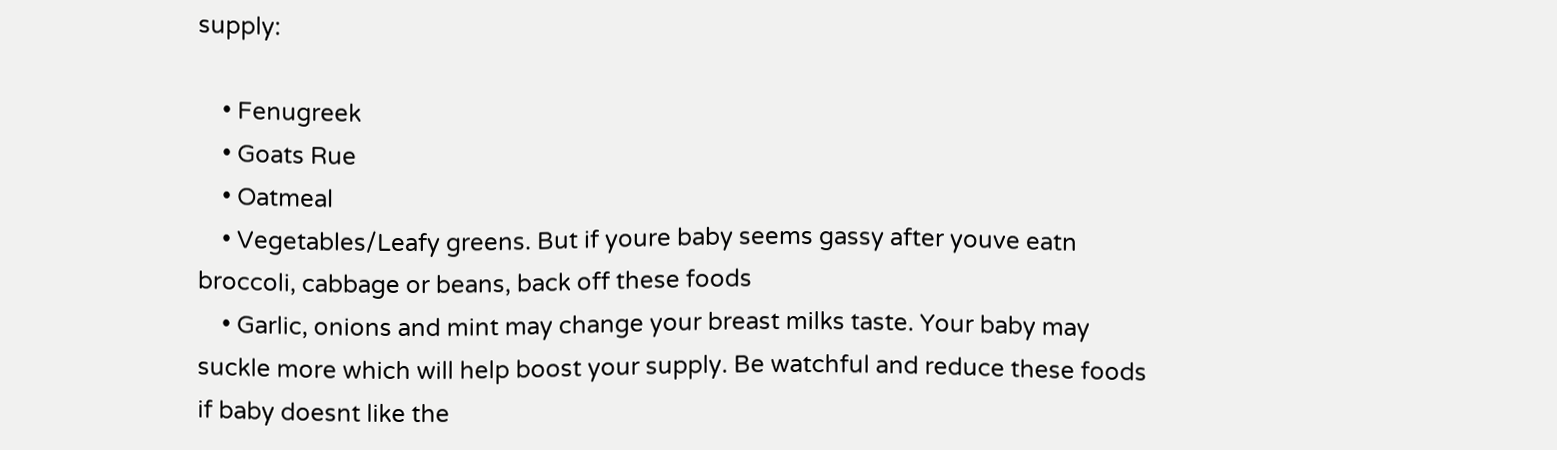supply:

    • Fenugreek
    • Goats Rue
    • Oatmeal
    • Vegetables/Leafy greens. But if youre baby seems gassy after youve eatn broccoli, cabbage or beans, back off these foods
    • Garlic, onions and mint may change your breast milks taste. Your baby may suckle more which will help boost your supply. Be watchful and reduce these foods if baby doesnt like the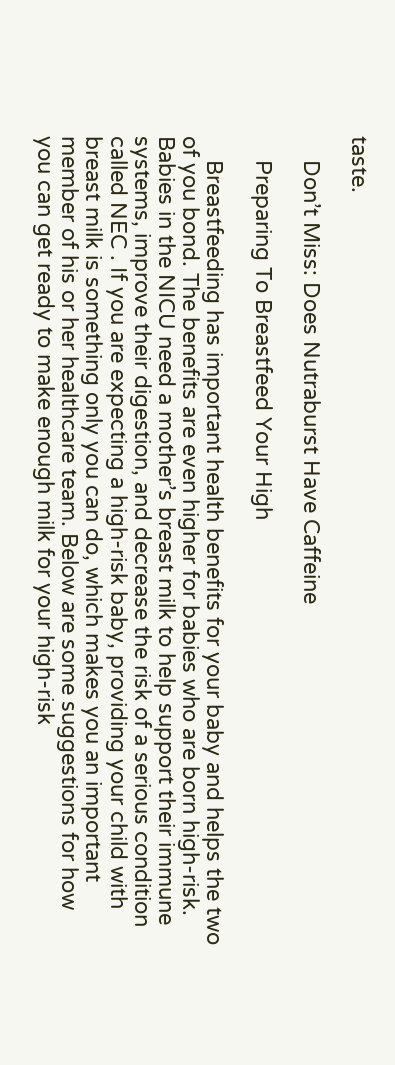taste.

    Don’t Miss: Does Nutraburst Have Caffeine

    Preparing To Breastfeed Your High

    Breastfeeding has important health benefits for your baby and helps the two of you bond. The benefits are even higher for babies who are born high-risk. Babies in the NICU need a mother’s breast milk to help support their immune systems, improve their digestion, and decrease the risk of a serious condition called NEC . If you are expecting a high-risk baby, providing your child with breast milk is something only you can do, which makes you an important member of his or her healthcare team. Below are some suggestions for how you can get ready to make enough milk for your high-risk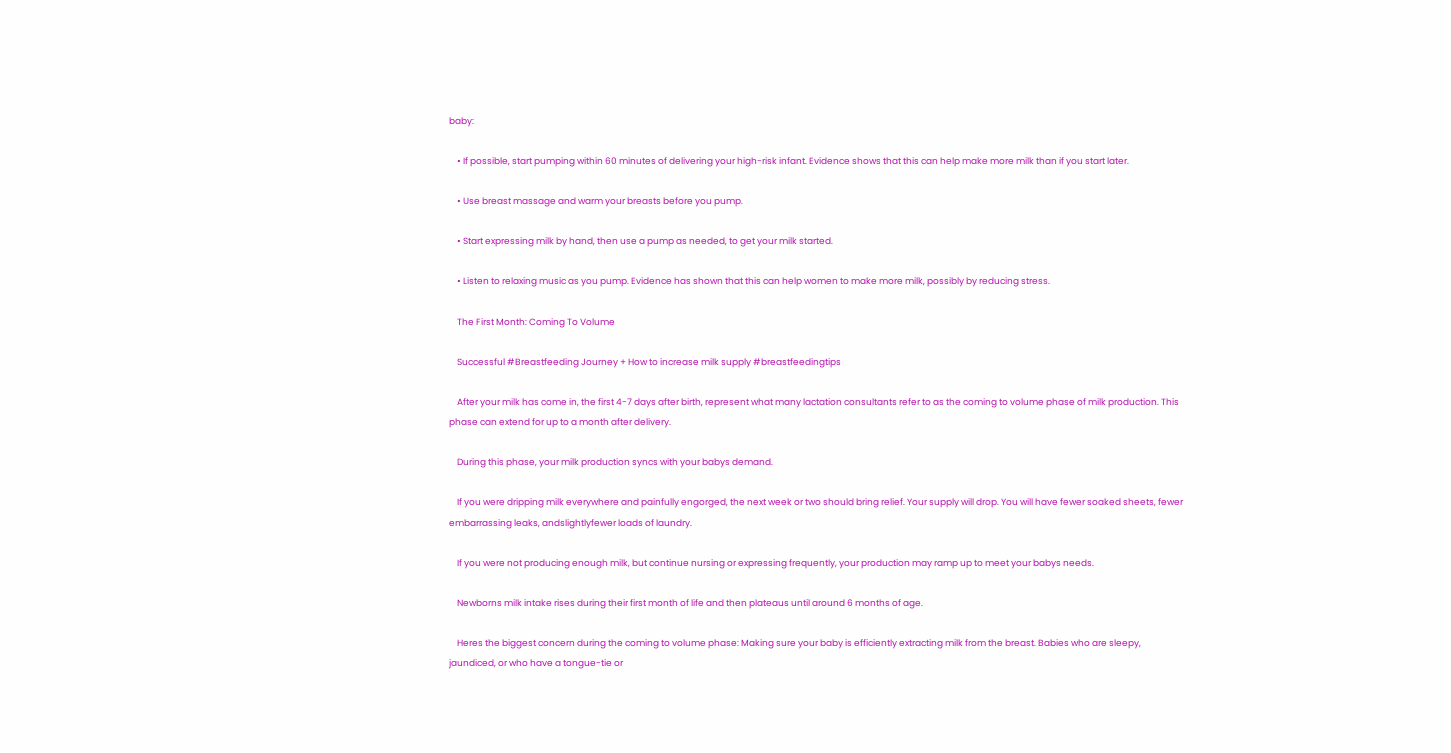baby:

    • If possible, start pumping within 60 minutes of delivering your high-risk infant. Evidence shows that this can help make more milk than if you start later.

    • Use breast massage and warm your breasts before you pump.

    • Start expressing milk by hand, then use a pump as needed, to get your milk started.

    • Listen to relaxing music as you pump. Evidence has shown that this can help women to make more milk, possibly by reducing stress.

    The First Month: Coming To Volume

    Successful #Breastfeeding Journey + How to increase milk supply #breastfeedingtips

    After your milk has come in, the first 4-7 days after birth, represent what many lactation consultants refer to as the coming to volume phase of milk production. This phase can extend for up to a month after delivery.

    During this phase, your milk production syncs with your babys demand.

    If you were dripping milk everywhere and painfully engorged, the next week or two should bring relief. Your supply will drop. You will have fewer soaked sheets, fewer embarrassing leaks, andslightlyfewer loads of laundry.

    If you were not producing enough milk, but continue nursing or expressing frequently, your production may ramp up to meet your babys needs.

    Newborns milk intake rises during their first month of life and then plateaus until around 6 months of age.

    Heres the biggest concern during the coming to volume phase: Making sure your baby is efficiently extracting milk from the breast. Babies who are sleepy, jaundiced, or who have a tongue-tie or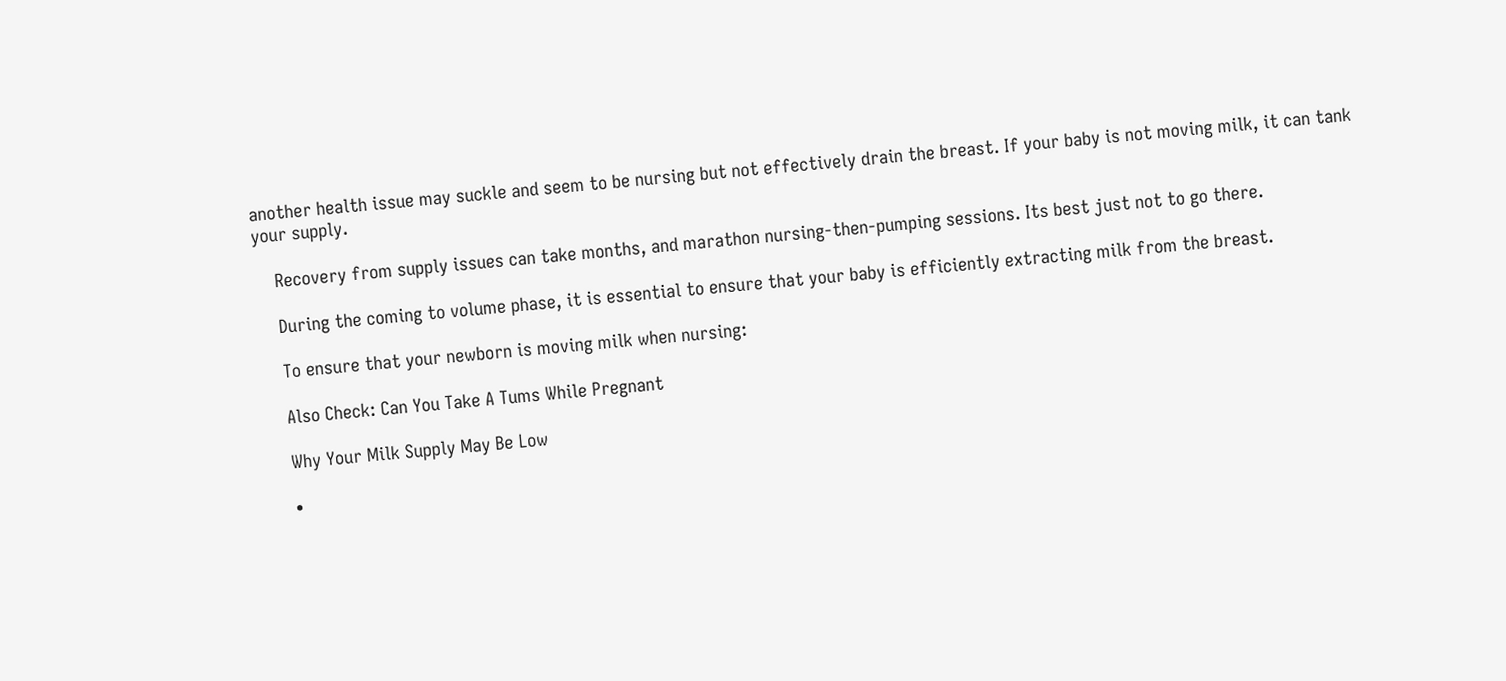another health issue may suckle and seem to be nursing but not effectively drain the breast. If your baby is not moving milk, it can tank your supply.

    Recovery from supply issues can take months, and marathon nursing-then-pumping sessions. Its best just not to go there.

    During the coming to volume phase, it is essential to ensure that your baby is efficiently extracting milk from the breast.

    To ensure that your newborn is moving milk when nursing:

    Also Check: Can You Take A Tums While Pregnant

    Why Your Milk Supply May Be Low

    •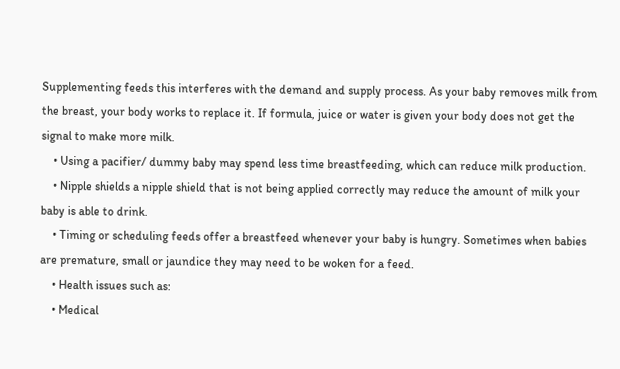Supplementing feeds this interferes with the demand and supply process. As your baby removes milk from the breast, your body works to replace it. If formula, juice or water is given your body does not get the signal to make more milk.
    • Using a pacifier/ dummy baby may spend less time breastfeeding, which can reduce milk production.
    • Nipple shields a nipple shield that is not being applied correctly may reduce the amount of milk your baby is able to drink.
    • Timing or scheduling feeds offer a breastfeed whenever your baby is hungry. Sometimes when babies are premature, small or jaundice they may need to be woken for a feed.
    • Health issues such as:
    • Medical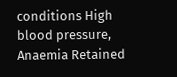conditions High blood pressure, Anaemia Retained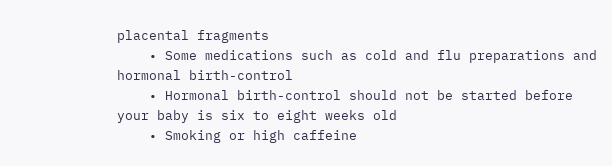placental fragments
    • Some medications such as cold and flu preparations and hormonal birth-control
    • Hormonal birth-control should not be started before your baby is six to eight weeks old
    • Smoking or high caffeine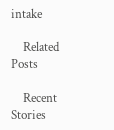intake

    Related Posts

    Recent Stories